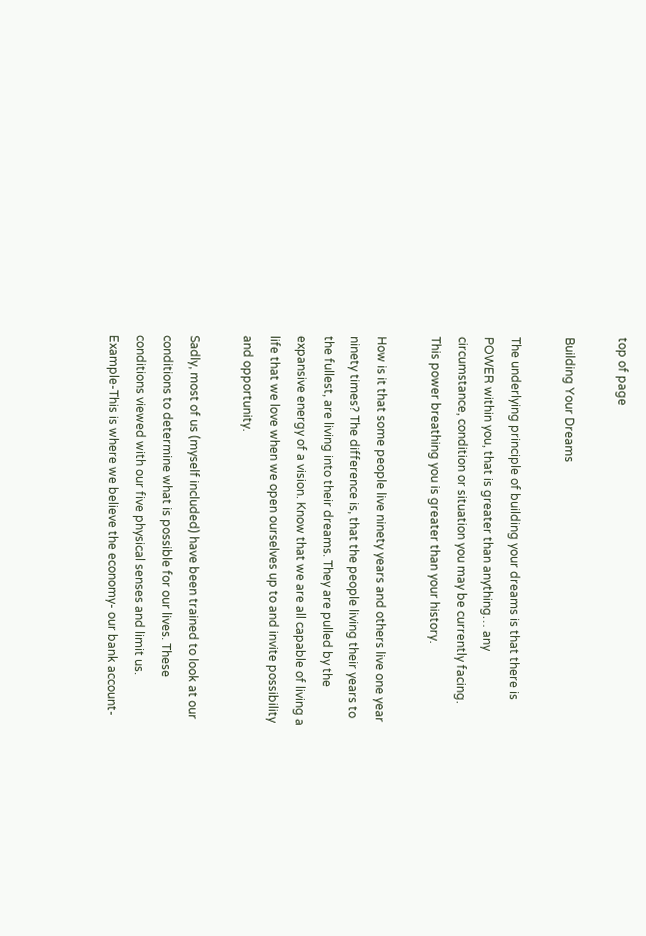top of page

Building Your Dreams

The underlying principle of building your dreams is that there is POWER within you, that is greater than anything… any circumstance, condition or situation you may be currently facing. This power breathing you is greater than your history.

How is it that some people live ninety years and others live one year ninety times? The difference is, that the people living their years to the fullest, are living into their dreams. They are pulled by the expansive energy of a vision. Know that we are all capable of living a life that we love when we open ourselves up to and invite possibility and opportunity.

Sadly, most of us (myself included) have been trained to look at our conditions to determine what is possible for our lives. These conditions viewed with our five physical senses and limit us. Example-This is where we believe the economy- our bank account-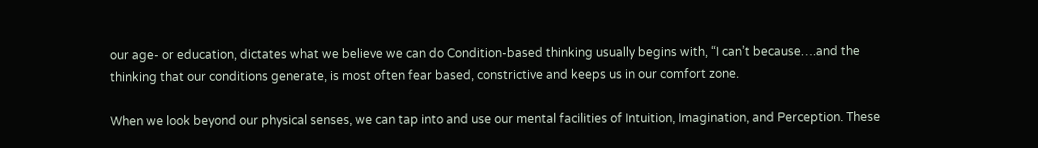our age- or education, dictates what we believe we can do Condition-based thinking usually begins with, “I can’t because….and the thinking that our conditions generate, is most often fear based, constrictive and keeps us in our comfort zone.

When we look beyond our physical senses, we can tap into and use our mental facilities of Intuition, Imagination, and Perception. These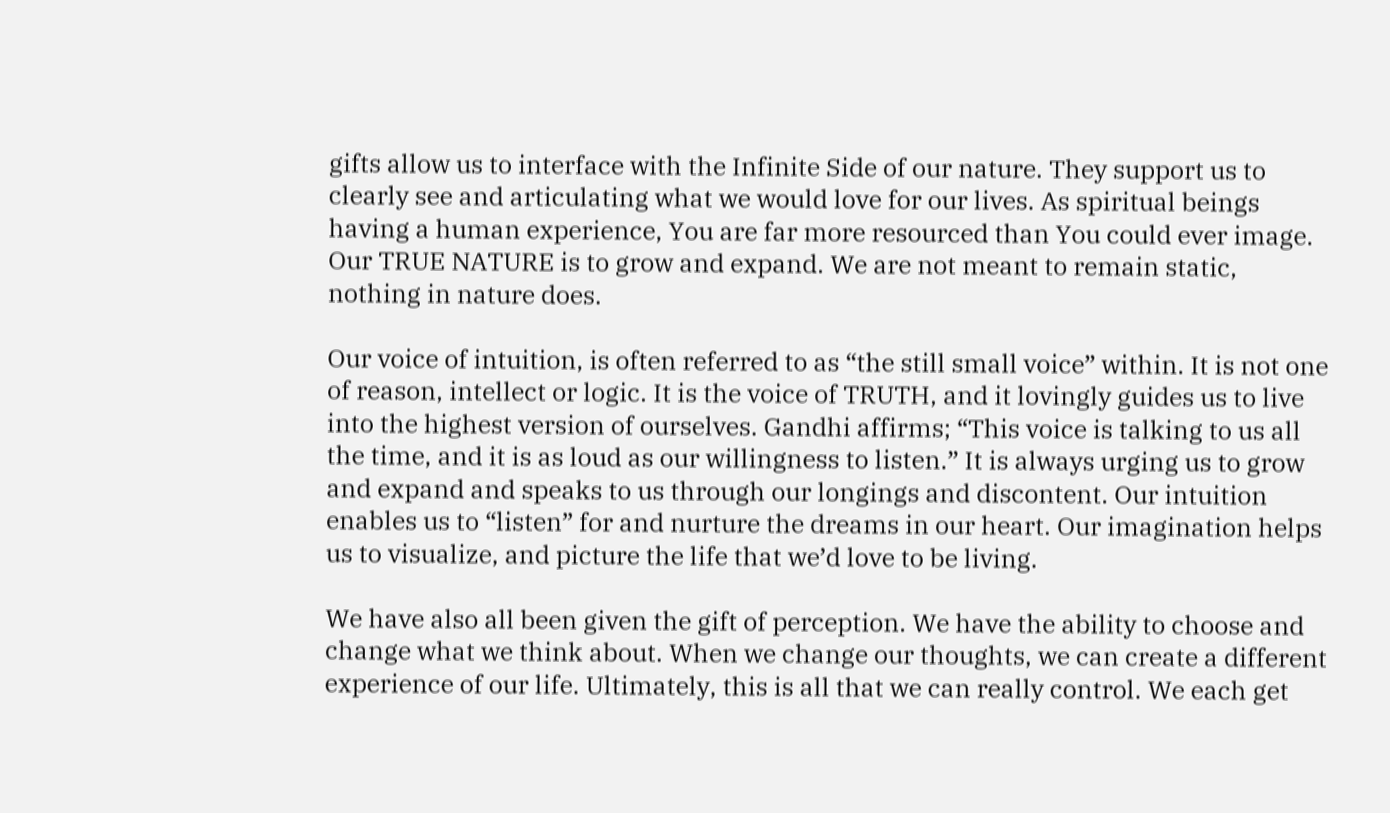gifts allow us to interface with the Infinite Side of our nature. They support us to clearly see and articulating what we would love for our lives. As spiritual beings having a human experience, You are far more resourced than You could ever image. Our TRUE NATURE is to grow and expand. We are not meant to remain static, nothing in nature does.

Our voice of intuition, is often referred to as “the still small voice” within. It is not one of reason, intellect or logic. It is the voice of TRUTH, and it lovingly guides us to live into the highest version of ourselves. Gandhi affirms; “This voice is talking to us all the time, and it is as loud as our willingness to listen.” It is always urging us to grow and expand and speaks to us through our longings and discontent. Our intuition enables us to “listen” for and nurture the dreams in our heart. Our imagination helps us to visualize, and picture the life that we’d love to be living.

We have also all been given the gift of perception. We have the ability to choose and change what we think about. When we change our thoughts, we can create a different experience of our life. Ultimately, this is all that we can really control. We each get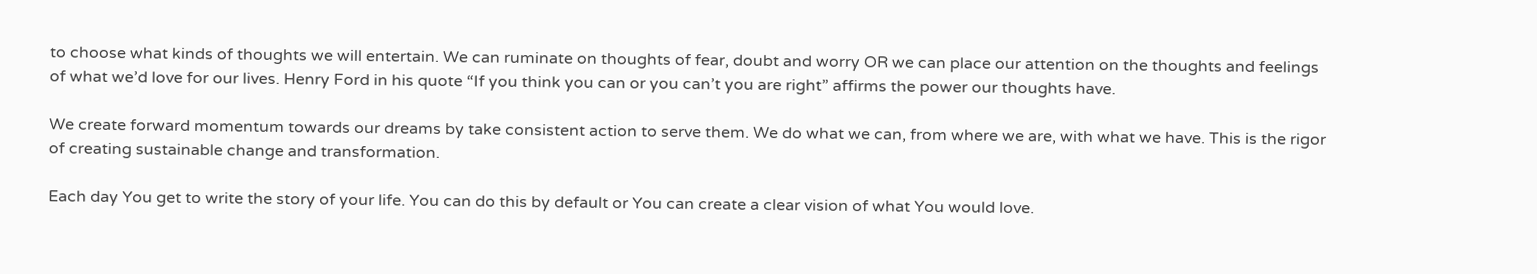to choose what kinds of thoughts we will entertain. We can ruminate on thoughts of fear, doubt and worry OR we can place our attention on the thoughts and feelings of what we’d love for our lives. Henry Ford in his quote “If you think you can or you can’t you are right” affirms the power our thoughts have.

We create forward momentum towards our dreams by take consistent action to serve them. We do what we can, from where we are, with what we have. This is the rigor of creating sustainable change and transformation.

Each day You get to write the story of your life. You can do this by default or You can create a clear vision of what You would love.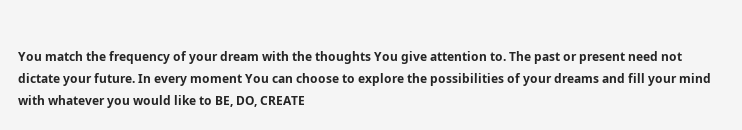You match the frequency of your dream with the thoughts You give attention to. The past or present need not dictate your future. In every moment You can choose to explore the possibilities of your dreams and fill your mind with whatever you would like to BE, DO, CREATE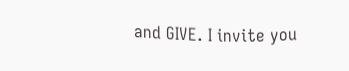and GIVE. I invite you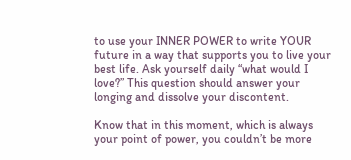to use your INNER POWER to write YOUR future in a way that supports you to live your best life. Ask yourself daily “what would I love?” This question should answer your longing and dissolve your discontent.

Know that in this moment, which is always your point of power, you couldn’t be more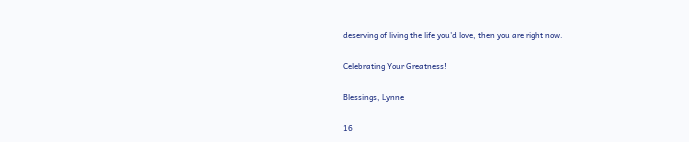deserving of living the life you'd love, then you are right now.

Celebrating Your Greatness!

Blessings, Lynne

16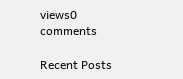views0 comments

Recent Posts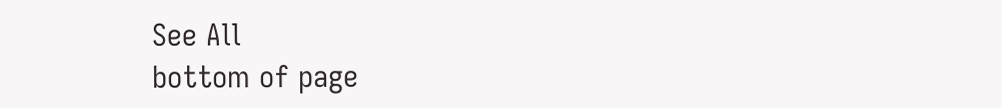See All
bottom of page